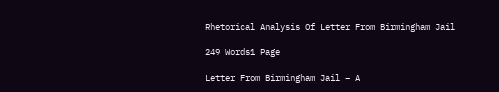Rhetorical Analysis Of Letter From Birmingham Jail

249 Words1 Page

Letter From Birmingham Jail – A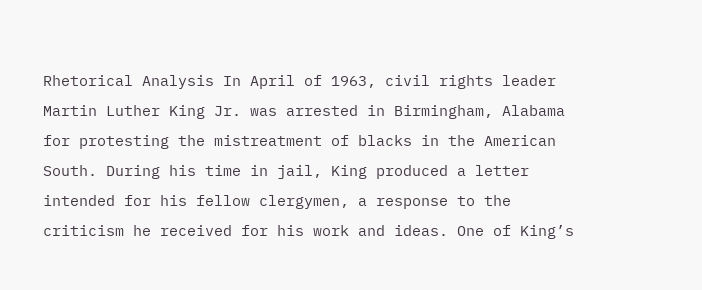Rhetorical Analysis In April of 1963, civil rights leader Martin Luther King Jr. was arrested in Birmingham, Alabama for protesting the mistreatment of blacks in the American South. During his time in jail, King produced a letter intended for his fellow clergymen, a response to the criticism he received for his work and ideas. One of King’s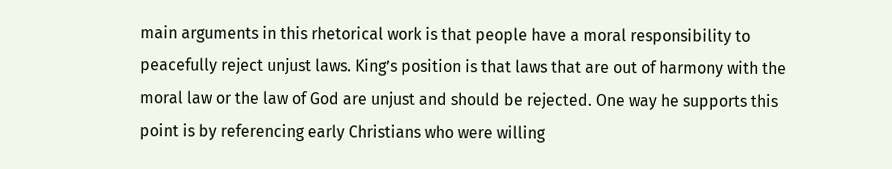main arguments in this rhetorical work is that people have a moral responsibility to peacefully reject unjust laws. King’s position is that laws that are out of harmony with the moral law or the law of God are unjust and should be rejected. One way he supports this point is by referencing early Christians who were willing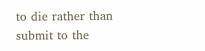to die rather than submit to the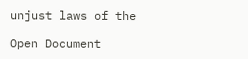unjust laws of the

Open Document